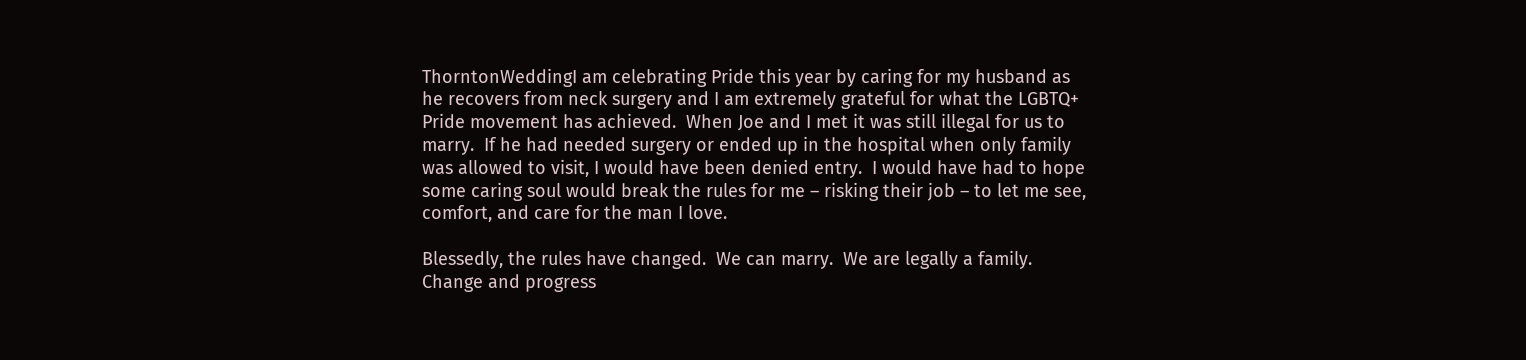ThorntonWeddingI am celebrating Pride this year by caring for my husband as he recovers from neck surgery and I am extremely grateful for what the LGBTQ+ Pride movement has achieved.  When Joe and I met it was still illegal for us to marry.  If he had needed surgery or ended up in the hospital when only family was allowed to visit, I would have been denied entry.  I would have had to hope some caring soul would break the rules for me – risking their job – to let me see, comfort, and care for the man I love.

Blessedly, the rules have changed.  We can marry.  We are legally a family.  Change and progress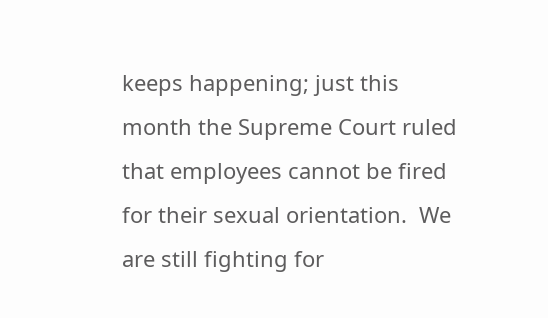keeps happening; just this month the Supreme Court ruled that employees cannot be fired for their sexual orientation.  We are still fighting for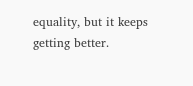equality, but it keeps getting better.